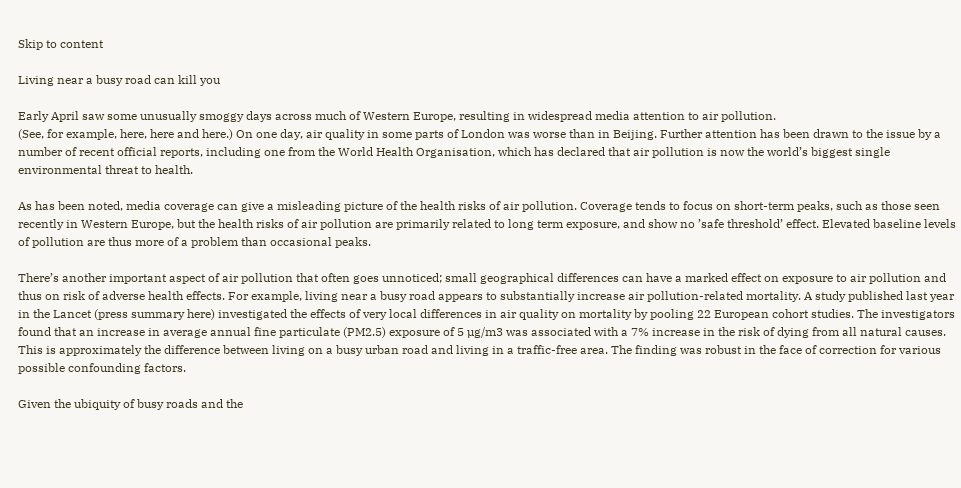Skip to content

Living near a busy road can kill you

Early April saw some unusually smoggy days across much of Western Europe, resulting in widespread media attention to air pollution.
(See, for example, here, here and here.) On one day, air quality in some parts of London was worse than in Beijing. Further attention has been drawn to the issue by a number of recent official reports, including one from the World Health Organisation, which has declared that air pollution is now the world’s biggest single environmental threat to health.

As has been noted, media coverage can give a misleading picture of the health risks of air pollution. Coverage tends to focus on short-term peaks, such as those seen recently in Western Europe, but the health risks of air pollution are primarily related to long term exposure, and show no ’safe threshold’ effect. Elevated baseline levels of pollution are thus more of a problem than occasional peaks.

There’s another important aspect of air pollution that often goes unnoticed; small geographical differences can have a marked effect on exposure to air pollution and thus on risk of adverse health effects. For example, living near a busy road appears to substantially increase air pollution-related mortality. A study published last year in the Lancet (press summary here) investigated the effects of very local differences in air quality on mortality by pooling 22 European cohort studies. The investigators found that an increase in average annual fine particulate (PM2.5) exposure of 5 µg/m3 was associated with a 7% increase in the risk of dying from all natural causes. This is approximately the difference between living on a busy urban road and living in a traffic-free area. The finding was robust in the face of correction for various possible confounding factors.

Given the ubiquity of busy roads and the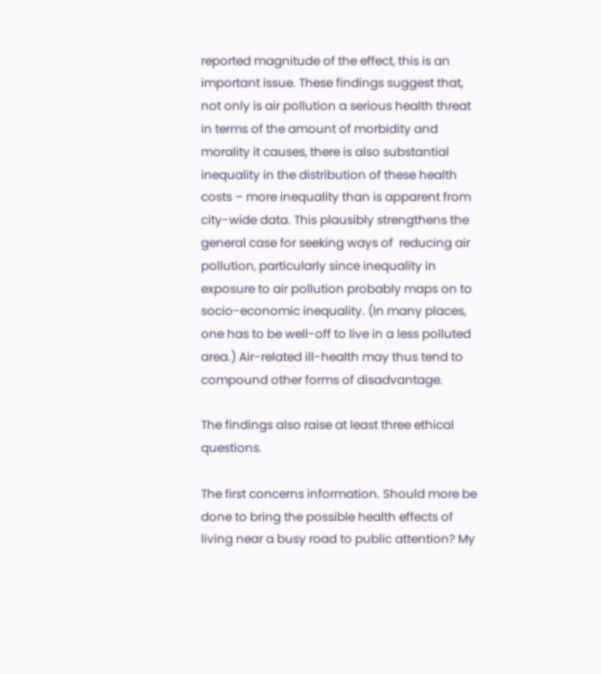reported magnitude of the effect, this is an important issue. These findings suggest that, not only is air pollution a serious health threat in terms of the amount of morbidity and morality it causes, there is also substantial inequality in the distribution of these health costs – more inequality than is apparent from city-wide data. This plausibly strengthens the general case for seeking ways of  reducing air pollution, particularly since inequality in exposure to air pollution probably maps on to socio-economic inequality. (In many places, one has to be well-off to live in a less polluted area.) Air-related ill-health may thus tend to compound other forms of disadvantage.

The findings also raise at least three ethical questions.

The first concerns information. Should more be done to bring the possible health effects of living near a busy road to public attention? My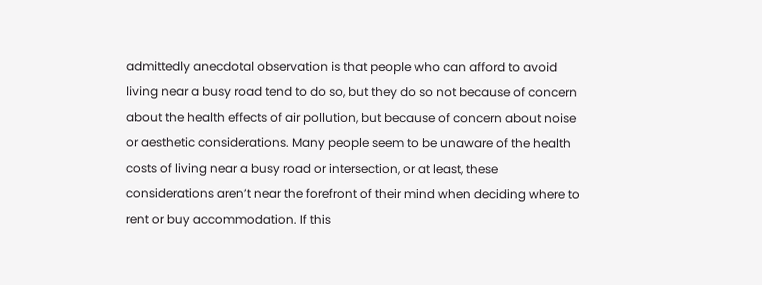admittedly anecdotal observation is that people who can afford to avoid living near a busy road tend to do so, but they do so not because of concern about the health effects of air pollution, but because of concern about noise or aesthetic considerations. Many people seem to be unaware of the health costs of living near a busy road or intersection, or at least, these considerations aren’t near the forefront of their mind when deciding where to rent or buy accommodation. If this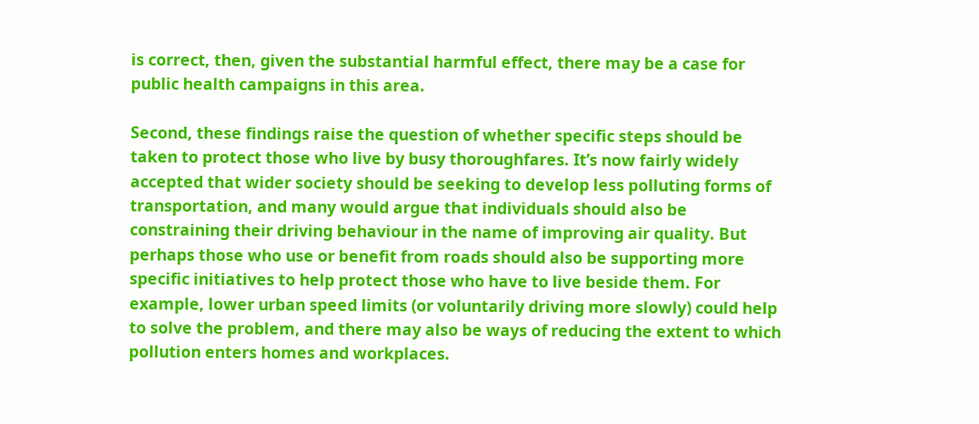is correct, then, given the substantial harmful effect, there may be a case for public health campaigns in this area.

Second, these findings raise the question of whether specific steps should be taken to protect those who live by busy thoroughfares. It’s now fairly widely accepted that wider society should be seeking to develop less polluting forms of transportation, and many would argue that individuals should also be constraining their driving behaviour in the name of improving air quality. But perhaps those who use or benefit from roads should also be supporting more specific initiatives to help protect those who have to live beside them. For example, lower urban speed limits (or voluntarily driving more slowly) could help to solve the problem, and there may also be ways of reducing the extent to which pollution enters homes and workplaces.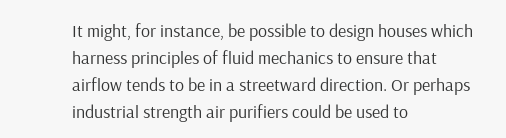It might, for instance, be possible to design houses which harness principles of fluid mechanics to ensure that airflow tends to be in a streetward direction. Or perhaps industrial strength air purifiers could be used to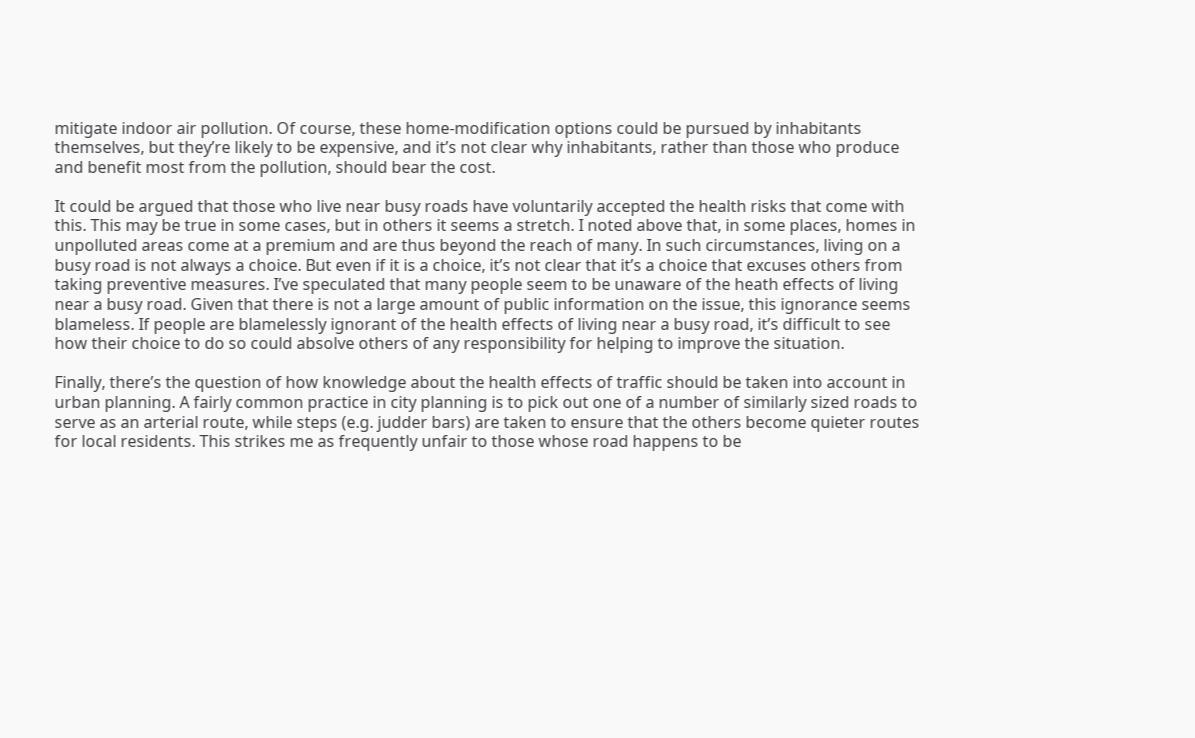mitigate indoor air pollution. Of course, these home-modification options could be pursued by inhabitants themselves, but they’re likely to be expensive, and it’s not clear why inhabitants, rather than those who produce and benefit most from the pollution, should bear the cost.

It could be argued that those who live near busy roads have voluntarily accepted the health risks that come with this. This may be true in some cases, but in others it seems a stretch. I noted above that, in some places, homes in unpolluted areas come at a premium and are thus beyond the reach of many. In such circumstances, living on a busy road is not always a choice. But even if it is a choice, it’s not clear that it’s a choice that excuses others from taking preventive measures. I’ve speculated that many people seem to be unaware of the heath effects of living near a busy road. Given that there is not a large amount of public information on the issue, this ignorance seems blameless. If people are blamelessly ignorant of the health effects of living near a busy road, it’s difficult to see how their choice to do so could absolve others of any responsibility for helping to improve the situation.

Finally, there’s the question of how knowledge about the health effects of traffic should be taken into account in urban planning. A fairly common practice in city planning is to pick out one of a number of similarly sized roads to serve as an arterial route, while steps (e.g. judder bars) are taken to ensure that the others become quieter routes for local residents. This strikes me as frequently unfair to those whose road happens to be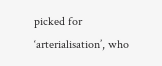picked for ‘arterialisation’, who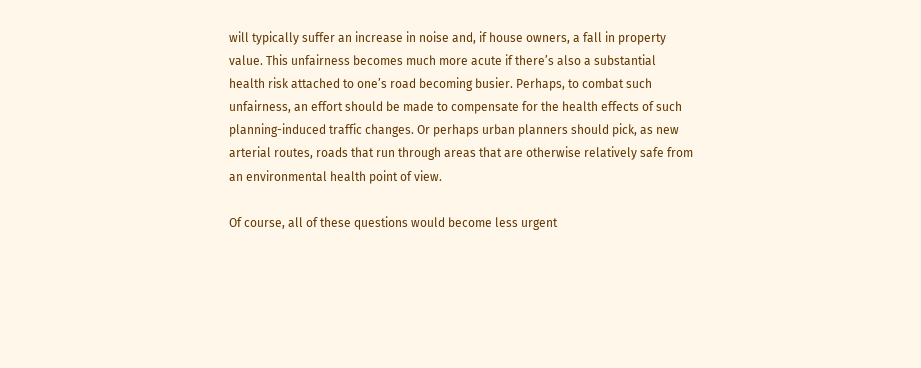will typically suffer an increase in noise and, if house owners, a fall in property value. This unfairness becomes much more acute if there’s also a substantial health risk attached to one’s road becoming busier. Perhaps, to combat such unfairness, an effort should be made to compensate for the health effects of such planning-induced traffic changes. Or perhaps urban planners should pick, as new arterial routes, roads that run through areas that are otherwise relatively safe from an environmental health point of view.

Of course, all of these questions would become less urgent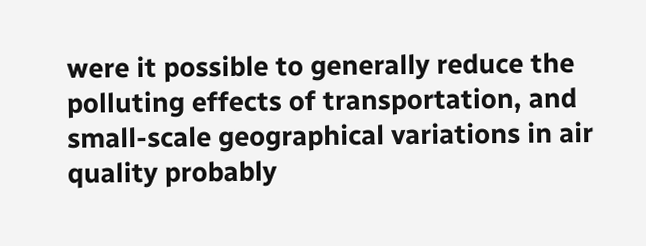were it possible to generally reduce the polluting effects of transportation, and small-scale geographical variations in air quality probably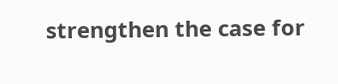strengthen the case for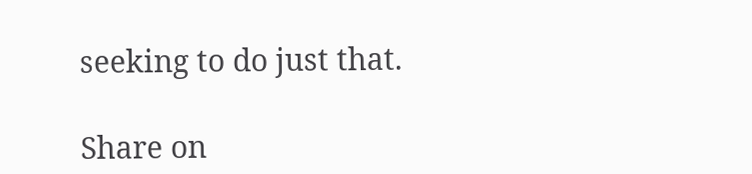seeking to do just that.

Share on